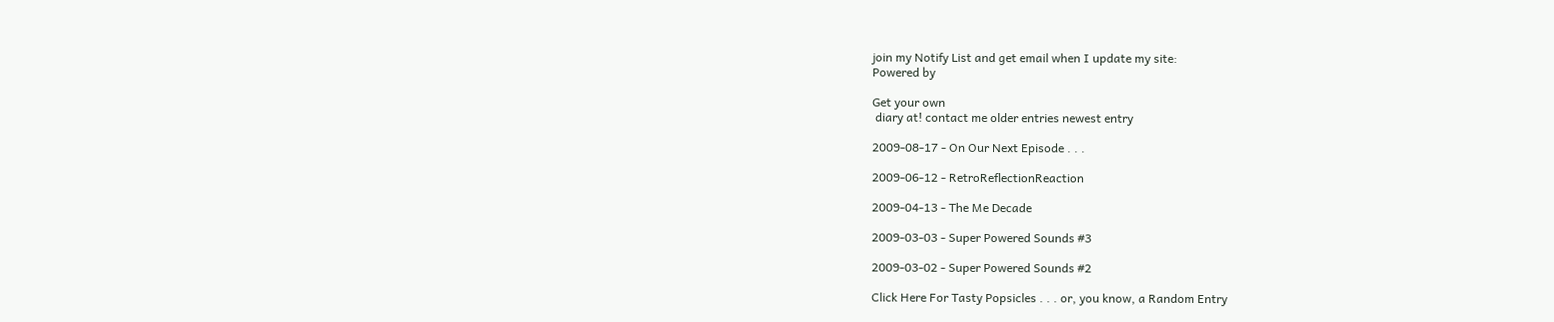join my Notify List and get email when I update my site:
Powered by

Get your own
 diary at! contact me older entries newest entry

2009-08-17 - On Our Next Episode . . .

2009-06-12 - RetroReflectionReaction

2009-04-13 - The Me Decade

2009-03-03 - Super Powered Sounds #3

2009-03-02 - Super Powered Sounds #2

Click Here For Tasty Popsicles . . . or, you know, a Random Entry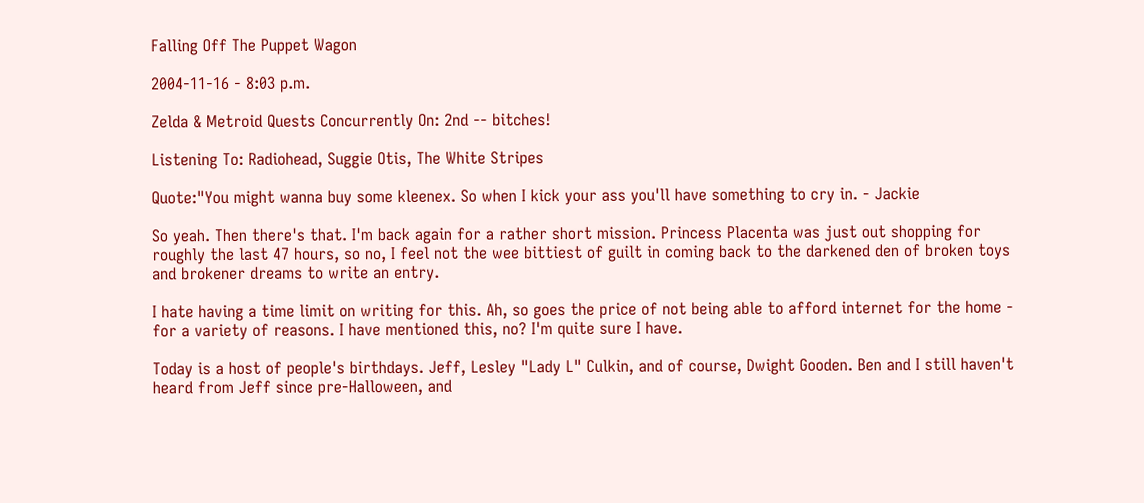Falling Off The Puppet Wagon

2004-11-16 - 8:03 p.m.

Zelda & Metroid Quests Concurrently On: 2nd -- bitches!

Listening To: Radiohead, Suggie Otis, The White Stripes

Quote:"You might wanna buy some kleenex. So when I kick your ass you'll have something to cry in. - Jackie

So yeah. Then there's that. I'm back again for a rather short mission. Princess Placenta was just out shopping for roughly the last 47 hours, so no, I feel not the wee bittiest of guilt in coming back to the darkened den of broken toys and brokener dreams to write an entry.

I hate having a time limit on writing for this. Ah, so goes the price of not being able to afford internet for the home - for a variety of reasons. I have mentioned this, no? I'm quite sure I have.

Today is a host of people's birthdays. Jeff, Lesley "Lady L" Culkin, and of course, Dwight Gooden. Ben and I still haven't heard from Jeff since pre-Halloween, and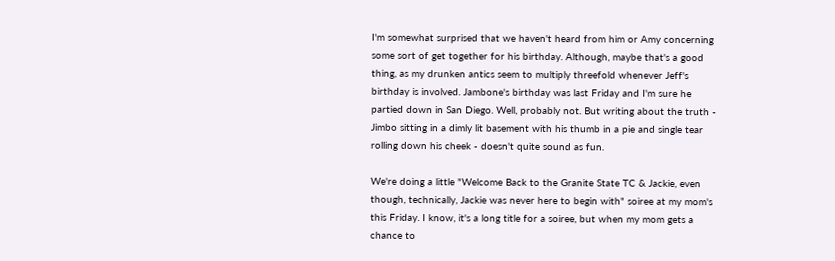I'm somewhat surprised that we haven't heard from him or Amy concerning some sort of get together for his birthday. Although, maybe that's a good thing, as my drunken antics seem to multiply threefold whenever Jeff's birthday is involved. Jambone's birthday was last Friday and I'm sure he partied down in San Diego. Well, probably not. But writing about the truth - Jimbo sitting in a dimly lit basement with his thumb in a pie and single tear rolling down his cheek - doesn't quite sound as fun.

We're doing a little "Welcome Back to the Granite State TC & Jackie, even though, technically, Jackie was never here to begin with" soiree at my mom's this Friday. I know, it's a long title for a soiree, but when my mom gets a chance to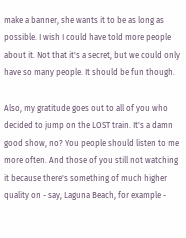make a banner, she wants it to be as long as possible. I wish I could have told more people about it. Not that it's a secret, but we could only have so many people. It should be fun though.

Also, my gratitude goes out to all of you who decided to jump on the LOST train. It's a damn good show, no? You people should listen to me more often. And those of you still not watching it because there's something of much higher quality on - say, Laguna Beach, for example -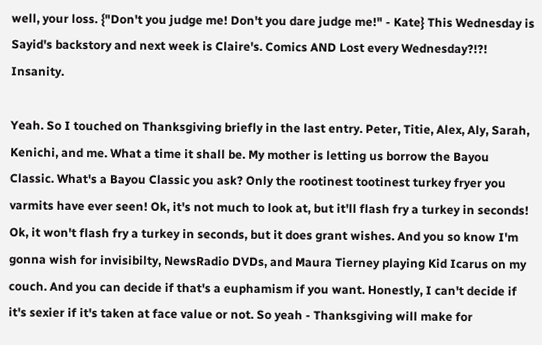well, your loss. {"Don't you judge me! Don't you dare judge me!" - Kate} This Wednesday is Sayid's backstory and next week is Claire's. Comics AND Lost every Wednesday?!?! Insanity.

Yeah. So I touched on Thanksgiving briefly in the last entry. Peter, Titie, Alex, Aly, Sarah, Kenichi, and me. What a time it shall be. My mother is letting us borrow the Bayou Classic. What's a Bayou Classic you ask? Only the rootinest tootinest turkey fryer you varmits have ever seen! Ok, it's not much to look at, but it'll flash fry a turkey in seconds! Ok, it won't flash fry a turkey in seconds, but it does grant wishes. And you so know I'm gonna wish for invisibilty, NewsRadio DVDs, and Maura Tierney playing Kid Icarus on my couch. And you can decide if that's a euphamism if you want. Honestly, I can't decide if it's sexier if it's taken at face value or not. So yeah - Thanksgiving will make for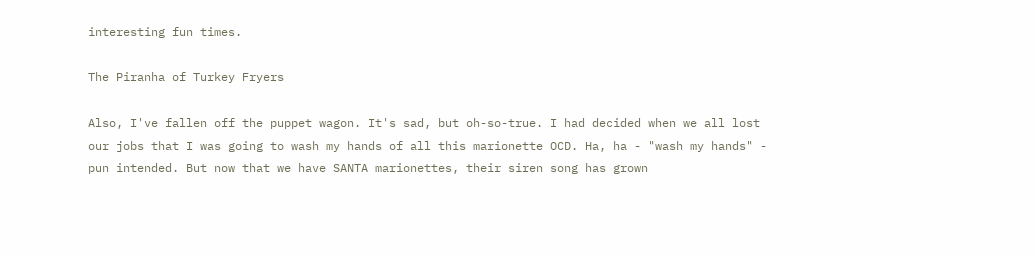interesting fun times.

The Piranha of Turkey Fryers

Also, I've fallen off the puppet wagon. It's sad, but oh-so-true. I had decided when we all lost our jobs that I was going to wash my hands of all this marionette OCD. Ha, ha - "wash my hands" - pun intended. But now that we have SANTA marionettes, their siren song has grown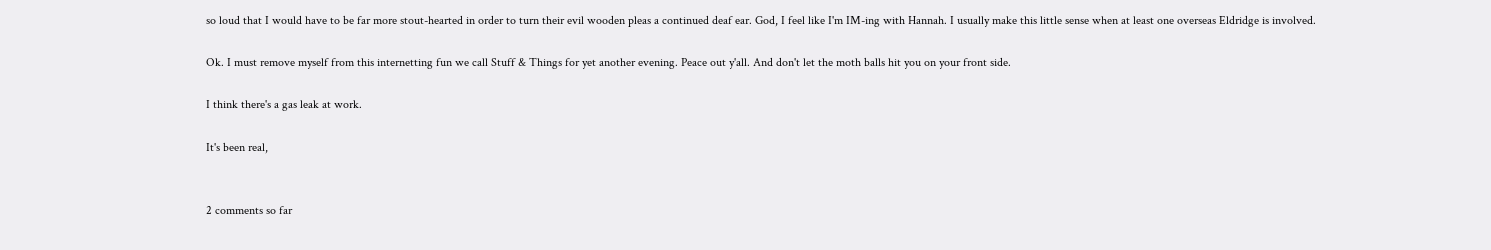so loud that I would have to be far more stout-hearted in order to turn their evil wooden pleas a continued deaf ear. God, I feel like I'm IM-ing with Hannah. I usually make this little sense when at least one overseas Eldridge is involved.

Ok. I must remove myself from this internetting fun we call Stuff & Things for yet another evening. Peace out y'all. And don't let the moth balls hit you on your front side.

I think there's a gas leak at work.

It's been real,


2 comments so far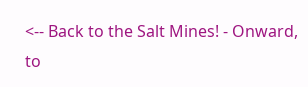<-- Back to the Salt Mines! - Onward, to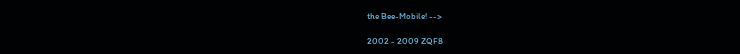the Bee-Mobile! -->

2002 - 2009 ZQF8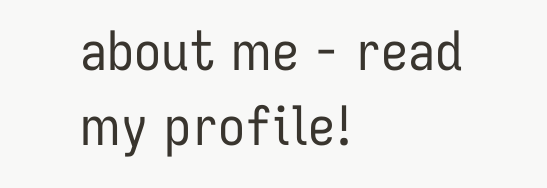about me - read my profile!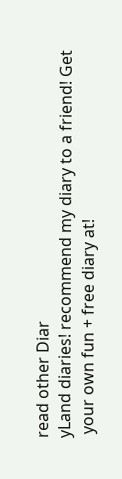read other Diar
yLand diaries! recommend my diary to a friend! Get
 your own fun + free diary at!